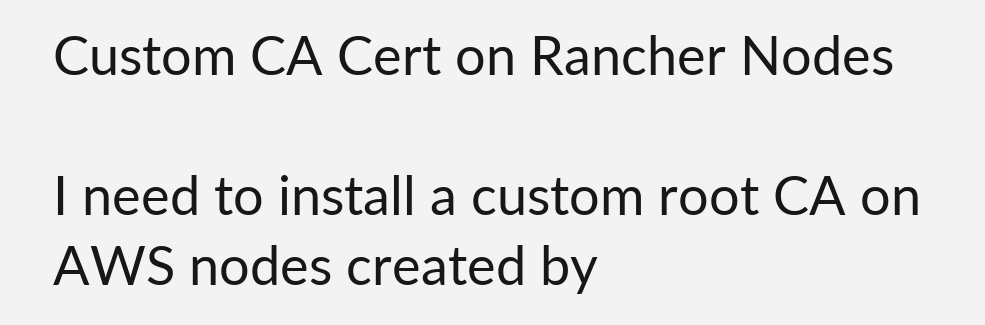Custom CA Cert on Rancher Nodes

I need to install a custom root CA on AWS nodes created by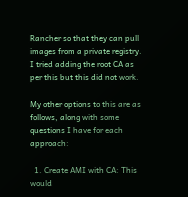Rancher so that they can pull images from a private registry. I tried adding the root CA as per this but this did not work.

My other options to this are as follows, along with some questions I have for each approach:

  1. Create AMI with CA: This would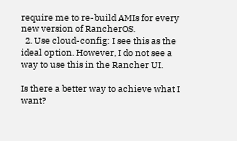require me to re-build AMIs for every new version of RancherOS.
  2. Use cloud-config: I see this as the ideal option. However, I do not see a way to use this in the Rancher UI.

Is there a better way to achieve what I want?